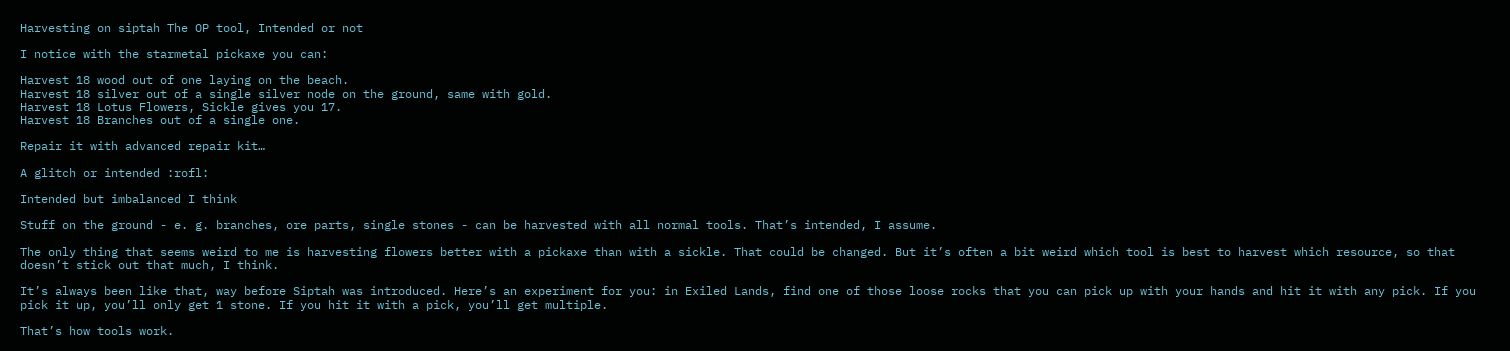Harvesting on siptah The OP tool, Intended or not

I notice with the starmetal pickaxe you can:

Harvest 18 wood out of one laying on the beach.
Harvest 18 silver out of a single silver node on the ground, same with gold.
Harvest 18 Lotus Flowers, Sickle gives you 17.
Harvest 18 Branches out of a single one.

Repair it with advanced repair kit…

A glitch or intended :rofl:

Intended but imbalanced I think

Stuff on the ground - e. g. branches, ore parts, single stones - can be harvested with all normal tools. That’s intended, I assume.

The only thing that seems weird to me is harvesting flowers better with a pickaxe than with a sickle. That could be changed. But it’s often a bit weird which tool is best to harvest which resource, so that doesn’t stick out that much, I think.

It’s always been like that, way before Siptah was introduced. Here’s an experiment for you: in Exiled Lands, find one of those loose rocks that you can pick up with your hands and hit it with any pick. If you pick it up, you’ll only get 1 stone. If you hit it with a pick, you’ll get multiple.

That’s how tools work.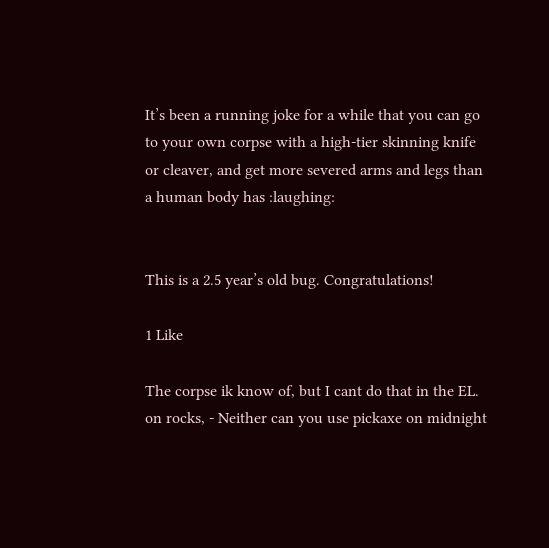It’s been a running joke for a while that you can go to your own corpse with a high-tier skinning knife or cleaver, and get more severed arms and legs than a human body has :laughing:


This is a 2.5 year’s old bug. Congratulations!

1 Like

The corpse ik know of, but I cant do that in the EL. on rocks, - Neither can you use pickaxe on midnight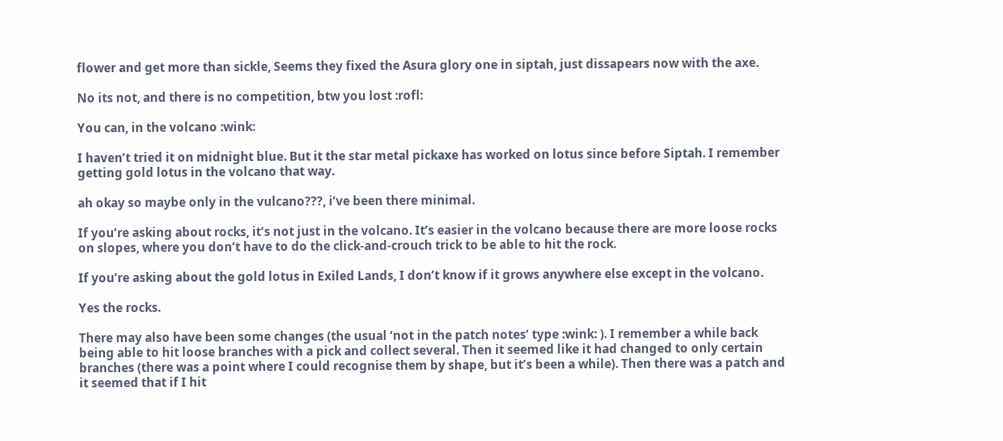flower and get more than sickle, Seems they fixed the Asura glory one in siptah, just dissapears now with the axe.

No its not, and there is no competition, btw you lost :rofl:

You can, in the volcano :wink:

I haven’t tried it on midnight blue. But it the star metal pickaxe has worked on lotus since before Siptah. I remember getting gold lotus in the volcano that way.

ah okay so maybe only in the vulcano???, i’ve been there minimal.

If you’re asking about rocks, it’s not just in the volcano. It’s easier in the volcano because there are more loose rocks on slopes, where you don’t have to do the click-and-crouch trick to be able to hit the rock.

If you’re asking about the gold lotus in Exiled Lands, I don’t know if it grows anywhere else except in the volcano.

Yes the rocks.

There may also have been some changes (the usual ‘not in the patch notes’ type :wink: ). I remember a while back being able to hit loose branches with a pick and collect several. Then it seemed like it had changed to only certain branches (there was a point where I could recognise them by shape, but it’s been a while). Then there was a patch and it seemed that if I hit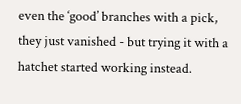even the ‘good’ branches with a pick, they just vanished - but trying it with a hatchet started working instead.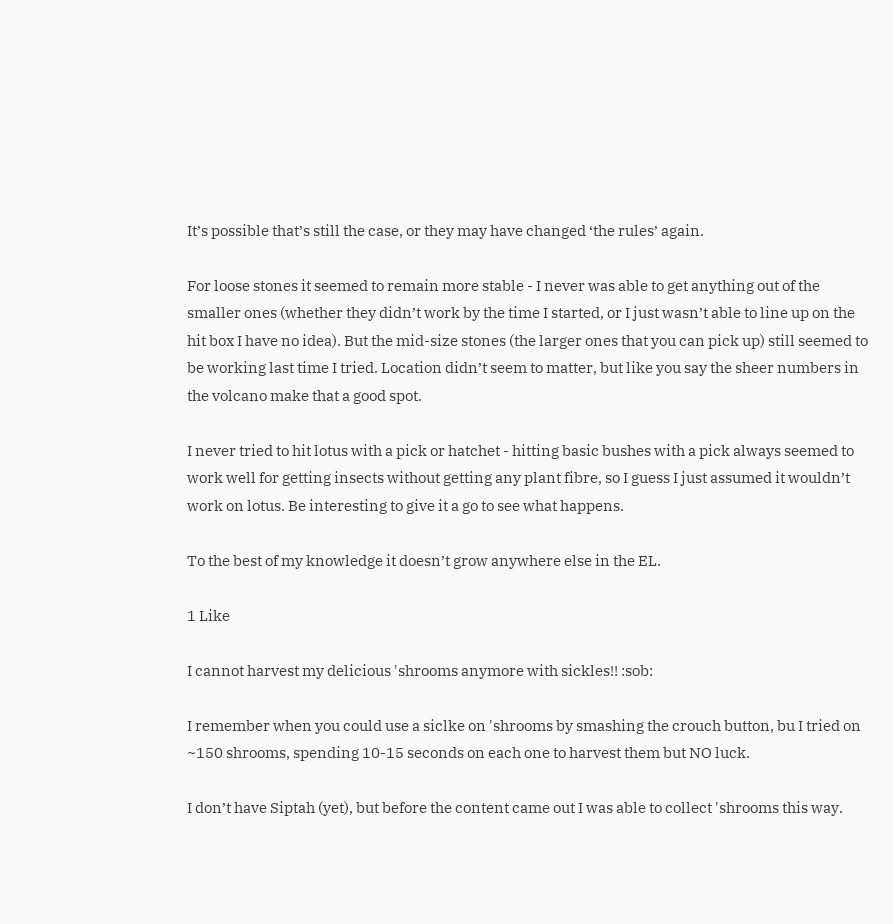It’s possible that’s still the case, or they may have changed ‘the rules’ again.

For loose stones it seemed to remain more stable - I never was able to get anything out of the smaller ones (whether they didn’t work by the time I started, or I just wasn’t able to line up on the hit box I have no idea). But the mid-size stones (the larger ones that you can pick up) still seemed to be working last time I tried. Location didn’t seem to matter, but like you say the sheer numbers in the volcano make that a good spot.

I never tried to hit lotus with a pick or hatchet - hitting basic bushes with a pick always seemed to work well for getting insects without getting any plant fibre, so I guess I just assumed it wouldn’t work on lotus. Be interesting to give it a go to see what happens.

To the best of my knowledge it doesn’t grow anywhere else in the EL.

1 Like

I cannot harvest my delicious 'shrooms anymore with sickles!! :sob:

I remember when you could use a siclke on 'shrooms by smashing the crouch button, bu I tried on ~150 shrooms, spending 10-15 seconds on each one to harvest them but NO luck.

I don’t have Siptah (yet), but before the content came out I was able to collect 'shrooms this way.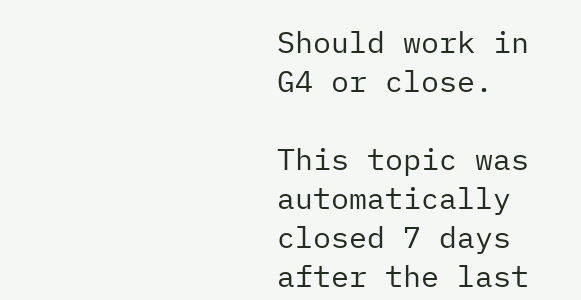Should work in G4 or close.

This topic was automatically closed 7 days after the last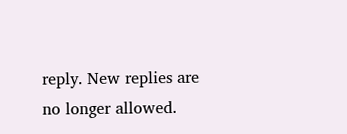reply. New replies are no longer allowed.